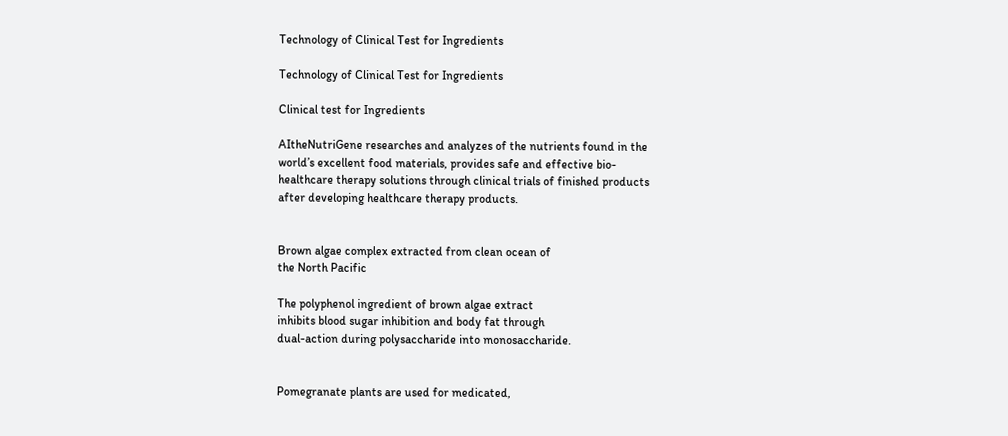Technology of Clinical Test for Ingredients

Technology of Clinical Test for Ingredients

Clinical test for Ingredients

AItheNutriGene researches and analyzes of the nutrients found in the
world’s excellent food materials, provides safe and effective bio-
healthcare therapy solutions through clinical trials of finished products
after developing healthcare therapy products.


Brown algae complex extracted from clean ocean of
the North Pacific

The polyphenol ingredient of brown algae extract
inhibits blood sugar inhibition and body fat through
dual-action during polysaccharide into monosaccharide.


Pomegranate plants are used for medicated,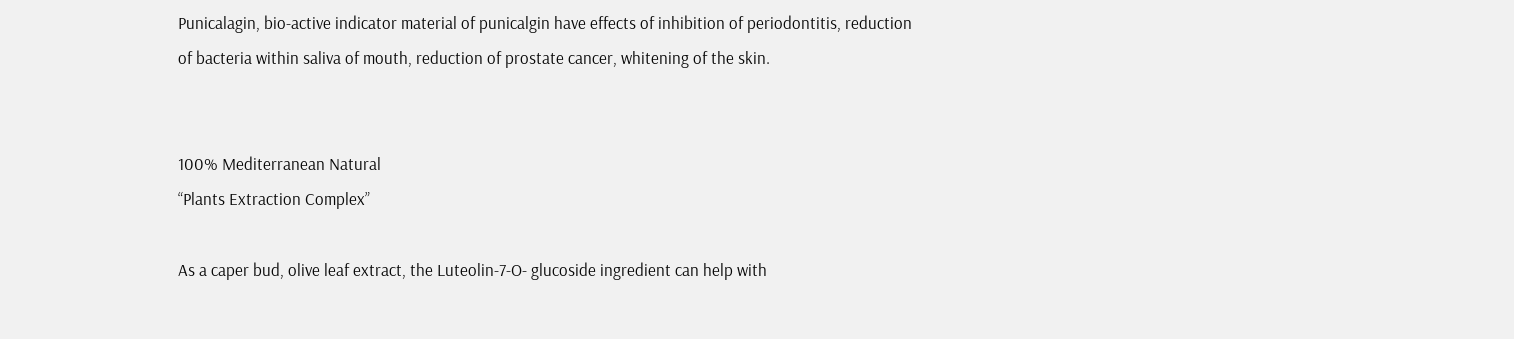Punicalagin, bio-active indicator material of punicalgin have effects of inhibition of periodontitis, reduction of bacteria within saliva of mouth, reduction of prostate cancer, whitening of the skin.


100% Mediterranean Natural
“Plants Extraction Complex”

As a caper bud, olive leaf extract, the Luteolin-7-O- glucoside ingredient can help with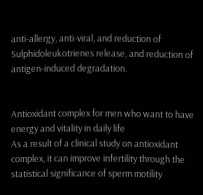anti-allergy, anti-viral, and reduction of Sulphidoleukotrienes release, and reduction of antigen-induced degradation.


Antioxidant complex for men who want to have energy and vitality in daily life
As a result of a clinical study on antioxidant complex, it can improve infertility through the statistical significance of sperm motility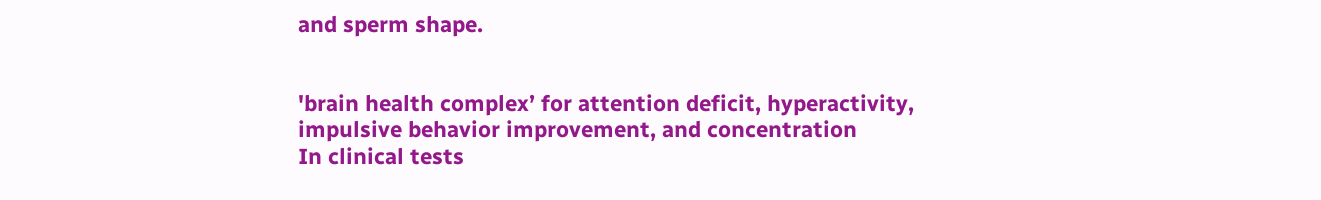and sperm shape.


'brain health complex’ for attention deficit, hyperactivity, impulsive behavior improvement, and concentration
In clinical tests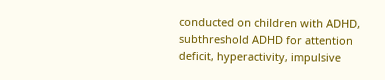conducted on children with ADHD,
subthreshold ADHD for attention deficit, hyperactivity, impulsive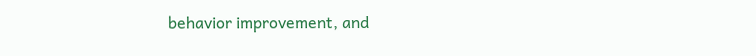behavior improvement, and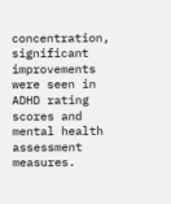concentration, significant improvements were seen in ADHD rating scores and mental health assessment measures.